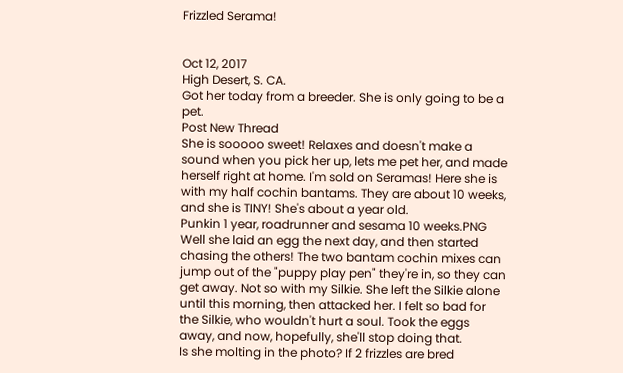Frizzled Serama!


Oct 12, 2017
High Desert, S. CA.
Got her today from a breeder. She is only going to be a pet.
Post New Thread
She is sooooo sweet! Relaxes and doesn't make a sound when you pick her up, lets me pet her, and made herself right at home. I'm sold on Seramas! Here she is with my half cochin bantams. They are about 10 weeks, and she is TINY! She's about a year old.
Punkin 1 year, roadrunner and sesama 10 weeks.PNG
Well she laid an egg the next day, and then started chasing the others! The two bantam cochin mixes can jump out of the "puppy play pen" they're in, so they can get away. Not so with my Silkie. She left the Silkie alone until this morning, then attacked her. I felt so bad for the Silkie, who wouldn't hurt a soul. Took the eggs away, and now, hopefully, she'll stop doing that.
Is she molting in the photo? If 2 frizzles are bred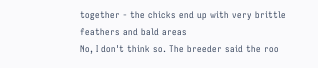together - the chicks end up with very brittle feathers and bald areas
No, I don't think so. The breeder said the roo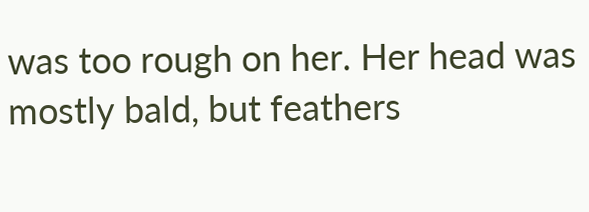was too rough on her. Her head was mostly bald, but feathers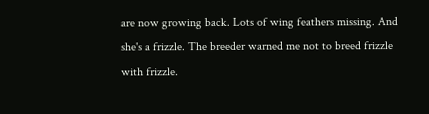are now growing back. Lots of wing feathers missing. And she's a frizzle. The breeder warned me not to breed frizzle with frizzle.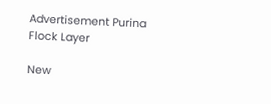Advertisement Purina Flock Layer

New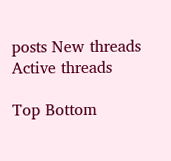posts New threads Active threads

Top Bottom